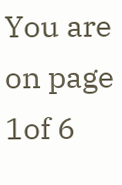You are on page 1of 6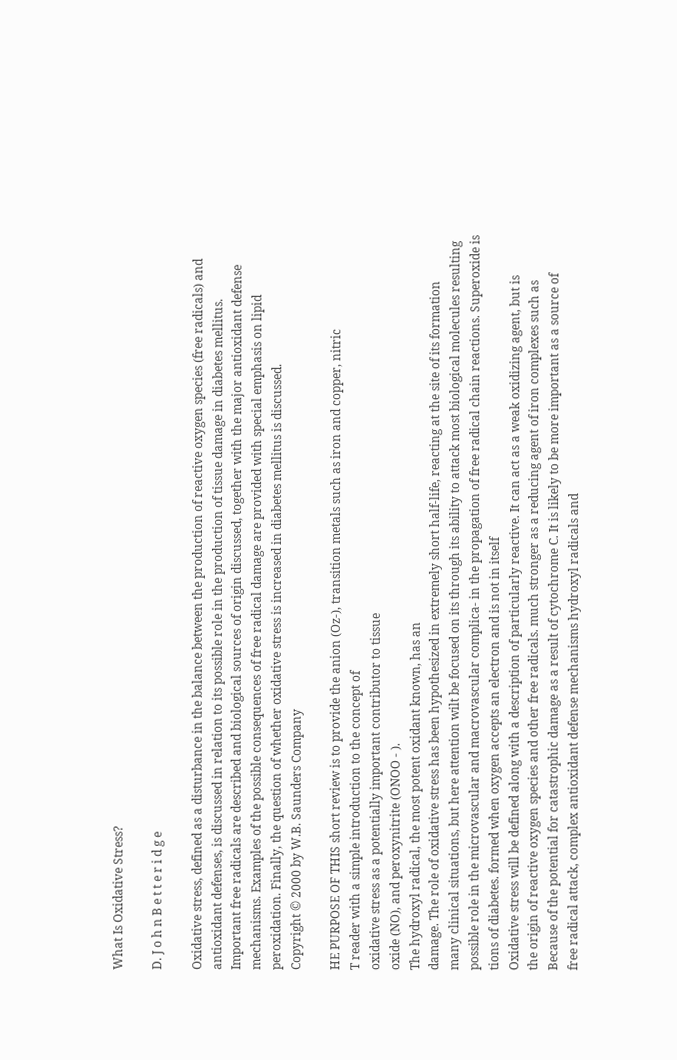What Is Oxidative Stress?

D. J o h n B e t t e r i d g e

Oxidative stress, defined as a disturbance in the balance between the production of reactive oxygen species (free radicals) and
antioxidant defenses, is discussed in relation to its possible role in the production of tissue damage in diabetes mellitus.
Important free radicals are described and biological sources of origin discussed, together with the major antioxidant defense
mechanisms. Examples of the possible consequences of free radical damage are provided with special emphasis on lipid
peroxidation. Finally, the question of whether oxidative stress is increased in diabetes mellitus is discussed.
Copyright © 2000 by W.B. Saunders Company

HE PURPOSE OF THIS short review is to provide the anion (Oz-), transition metals such as iron and copper, nitric
T reader with a simple introduction to the concept of
oxidative stress as a potentially important contributor to tissue
oxide (NO), and peroxynitrite (ONOO - ).
The hydroxyl radical, the most potent oxidant known, has an
damage. The role of oxidative stress has been hypothesized in extremely short half-life, reacting at the site of its formation
many clinical situations, but here attention wilt be focused on its through its ability to attack most biological molecules resulting
possible role in the microvascular and macrovascular complica- in the propagation of free radical chain reactions. Superoxide is
tions of diabetes. formed when oxygen accepts an electron and is not in itself
Oxidative stress will be defined along with a description of particularly reactive. It can act as a weak oxidizing agent, but is
the origin of reactive oxygen species and other free radicals. much stronger as a reducing agent of iron complexes such as
Because of the potential for catastrophic damage as a result of cytochrome C. It is likely to be more important as a source of
free radical attack, complex antioxidant defense mechanisms hydroxyl radicals and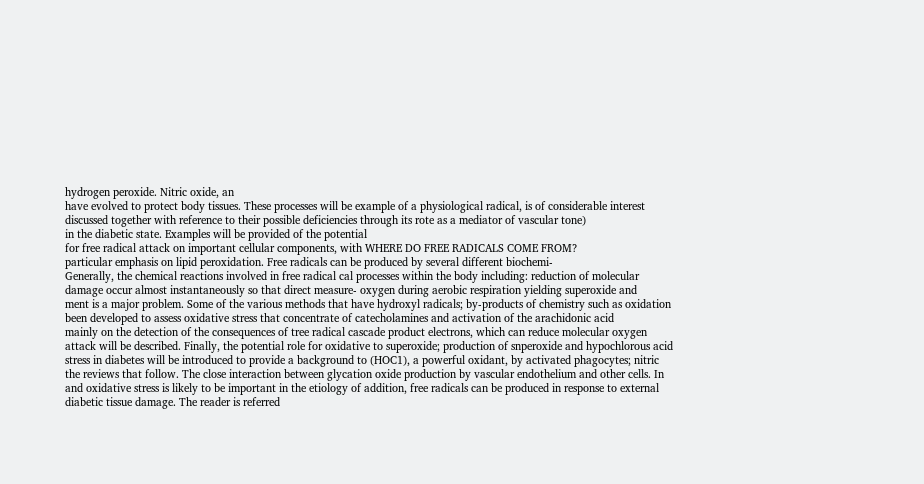hydrogen peroxide. Nitric oxide, an
have evolved to protect body tissues. These processes will be example of a physiological radical, is of considerable interest
discussed together with reference to their possible deficiencies through its rote as a mediator of vascular tone)
in the diabetic state. Examples will be provided of the potential
for free radical attack on important cellular components, with WHERE DO FREE RADICALS COME FROM?
particular emphasis on lipid peroxidation. Free radicals can be produced by several different biochemi-
Generally, the chemical reactions involved in free radical cal processes within the body including: reduction of molecular
damage occur almost instantaneously so that direct measure- oxygen during aerobic respiration yielding superoxide and
ment is a major problem. Some of the various methods that have hydroxyl radicals; by-products of chemistry such as oxidation
been developed to assess oxidative stress that concentrate of catecholamines and activation of the arachidonic acid
mainly on the detection of the consequences of tree radical cascade product electrons, which can reduce molecular oxygen
attack will be described. Finally, the potential role for oxidative to superoxide; production of snperoxide and hypochlorous acid
stress in diabetes will be introduced to provide a background to (HOC1), a powerful oxidant, by activated phagocytes; nitric
the reviews that follow. The close interaction between glycation oxide production by vascular endothelium and other cells. In
and oxidative stress is likely to be important in the etiology of addition, free radicals can be produced in response to external
diabetic tissue damage. The reader is referred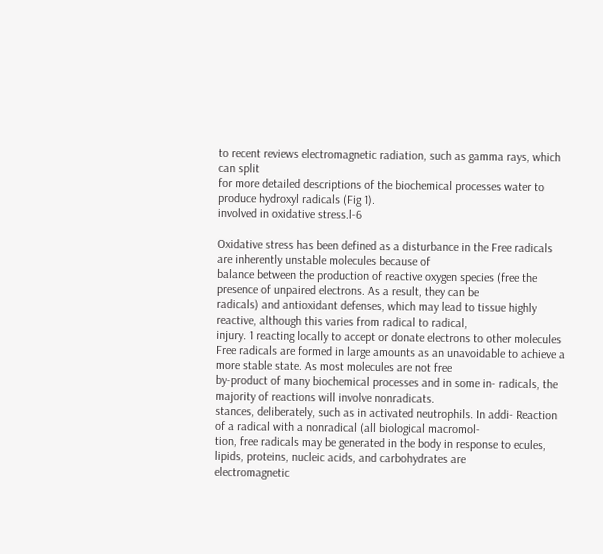to recent reviews electromagnetic radiation, such as gamma rays, which can split
for more detailed descriptions of the biochemical processes water to produce hydroxyl radicals (Fig 1).
involved in oxidative stress.l-6

Oxidative stress has been defined as a disturbance in the Free radicals are inherently unstable molecules because of
balance between the production of reactive oxygen species (free the presence of unpaired electrons. As a result, they can be
radicals) and antioxidant defenses, which may lead to tissue highly reactive, although this varies from radical to radical,
injury. 1 reacting locally to accept or donate electrons to other molecules
Free radicals are formed in large amounts as an unavoidable to achieve a more stable state. As most molecules are not free
by-product of many biochemical processes and in some in- radicals, the majority of reactions will involve nonradicats.
stances, deliberately, such as in activated neutrophils. In addi- Reaction of a radical with a nonradical (all biological macromol-
tion, free radicals may be generated in the body in response to ecules, lipids, proteins, nucleic acids, and carbohydrates are
electromagnetic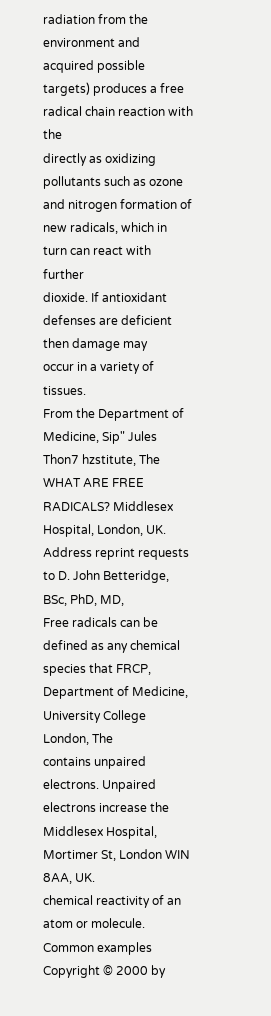radiation from the environment and acquired possible targets) produces a free radical chain reaction with the
directly as oxidizing pollutants such as ozone and nitrogen formation of new radicals, which in turn can react with further
dioxide. If antioxidant defenses are deficient then damage may
occur in a variety of tissues.
From the Department of Medicine, Sip" Jules Thon7 hzstitute, The
WHAT ARE FREE RADICALS? Middlesex Hospital, London, UK.
Address reprint requests to D. John Betteridge, BSc, PhD, MD,
Free radicals can be defined as any chemical species that FRCP, Department of Medicine, University College London, The
contains unpaired electrons. Unpaired electrons increase the Middlesex Hospital, Mortimer St, London WIN 8AA, UK.
chemical reactivity of an atom or molecule. Common examples Copyright © 2000 by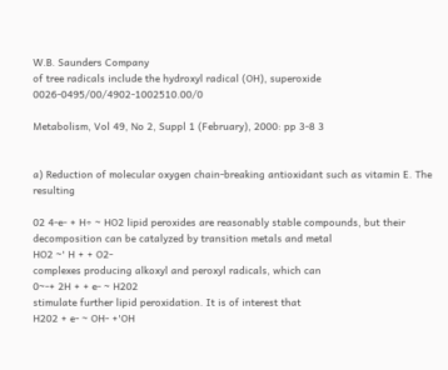W.B. Saunders Company
of tree radicals include the hydroxyl radical (OH), superoxide 0026-0495/00/4902-1002510.00/0

Metabolism, Vol 49, No 2, Suppl 1 (February), 2000: pp 3-8 3


a) Reduction of molecular oxygen chain-breaking antioxidant such as vitamin E. The resulting

02 4-e- + H÷ ~ HO2 lipid peroxides are reasonably stable compounds, but their
decomposition can be catalyzed by transition metals and metal
HO2 ~' H + + O2-
complexes producing alkoxyl and peroxyl radicals, which can
0~-+ 2H + + e- ~ H202
stimulate further lipid peroxidation. It is of interest that
H202 + e- ~ OH- +'OH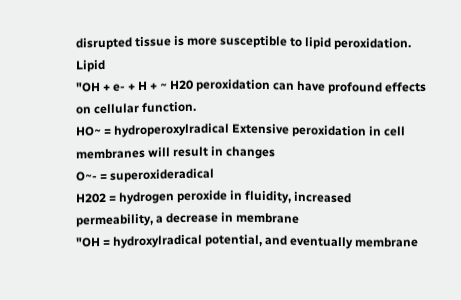disrupted tissue is more susceptible to lipid peroxidation. Lipid
"OH + e- + H + ~ H20 peroxidation can have profound effects on cellular function.
HO~ = hydroperoxylradical Extensive peroxidation in cell membranes will result in changes
O~- = superoxideradical
H202 = hydrogen peroxide in fluidity, increased permeability, a decrease in membrane
"OH = hydroxylradical potential, and eventually membrane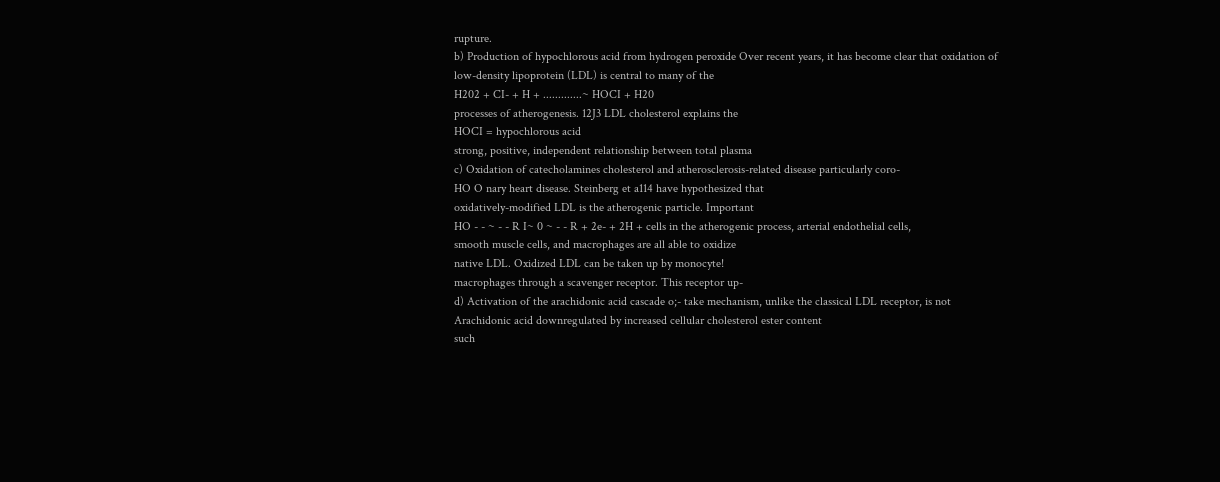rupture.
b) Production of hypochlorous acid from hydrogen peroxide Over recent years, it has become clear that oxidation of
low-density lipoprotein (LDL) is central to many of the
H202 + CI- + H + .............~ HOCI + H20
processes of atherogenesis. 12J3 LDL cholesterol explains the
HOCI = hypochlorous acid
strong, positive, independent relationship between total plasma
c) Oxidation of catecholamines cholesterol and atherosclerosis-related disease particularly coro-
HO O nary heart disease. Steinberg et a114 have hypothesized that
oxidatively-modified LDL is the atherogenic particle. Important
HO - - ~ - - R I~ 0 ~ - - R + 2e- + 2H + cells in the atherogenic process, arterial endothelial cells,
smooth muscle cells, and macrophages are all able to oxidize
native LDL. Oxidized LDL can be taken up by monocyte!
macrophages through a scavenger receptor. This receptor up-
d) Activation of the arachidonic acid cascade o;- take mechanism, unlike the classical LDL receptor, is not
Arachidonic acid downregulated by increased cellular cholesterol ester content
such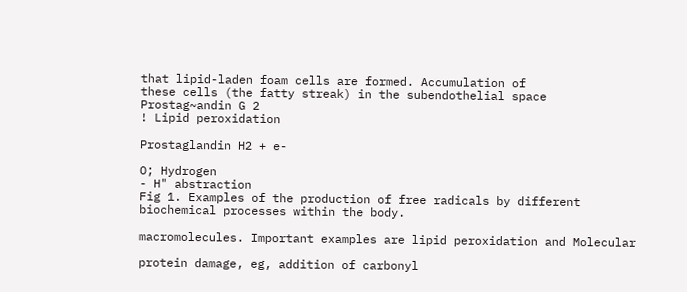that lipid-laden foam cells are formed. Accumulation of
these cells (the fatty streak) in the subendothelial space
Prostag~andin G 2
! Lipid peroxidation

Prostaglandin H2 + e-

O; Hydrogen
- H" abstraction
Fig 1. Examples of the production of free radicals by different
biochemical processes within the body.

macromolecules. Important examples are lipid peroxidation and Molecular

protein damage, eg, addition of carbonyl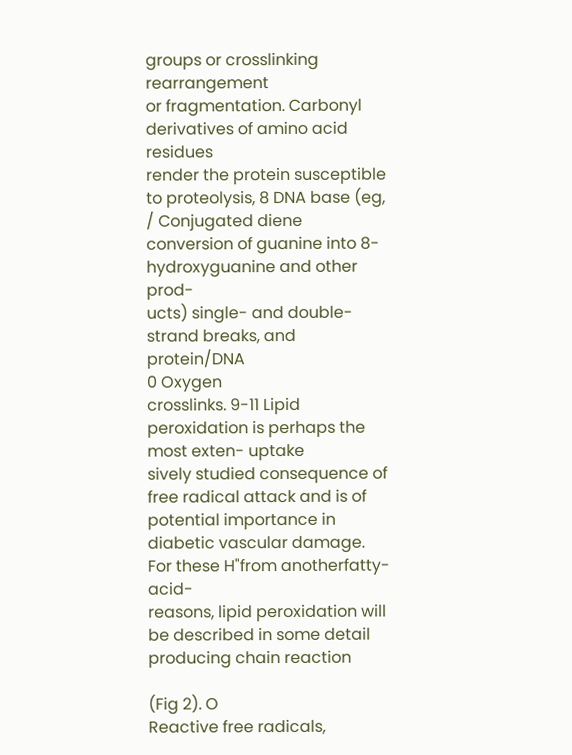groups or crosslinking rearrangement
or fragmentation. Carbonyl derivatives of amino acid residues
render the protein susceptible to proteolysis, 8 DNA base (eg, / Conjugated diene
conversion of guanine into 8-hydroxyguanine and other prod-
ucts) single- and double-strand breaks, and protein/DNA
0 Oxygen
crosslinks. 9-11 Lipid peroxidation is perhaps the most exten- uptake
sively studied consequence of free radical attack and is of
potential importance in diabetic vascular damage. For these H"from anotherfatty-acid-
reasons, lipid peroxidation will be described in some detail producing chain reaction

(Fig 2). O
Reactive free radicals,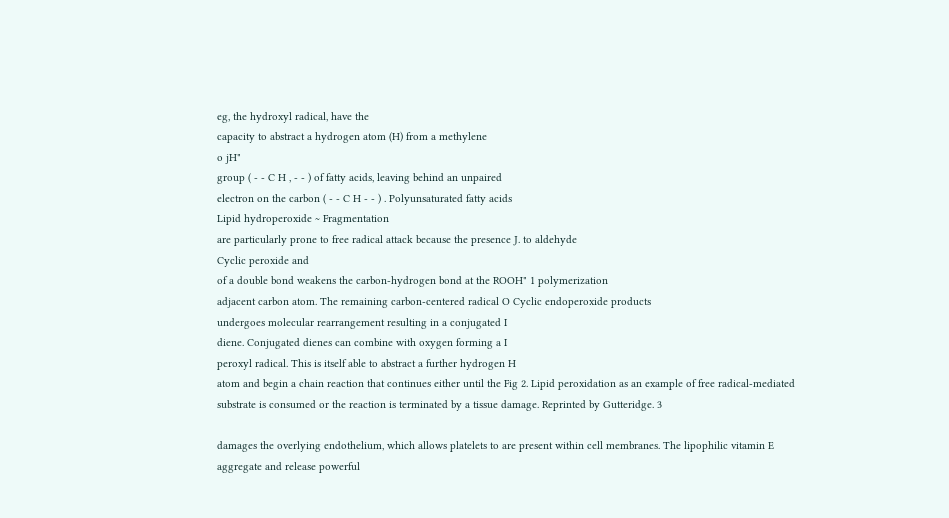eg, the hydroxyl radical, have the
capacity to abstract a hydrogen atom (H) from a methylene
o jH"
group ( - - C H , - - ) of fatty acids, leaving behind an unpaired
electron on the carbon ( - - C H - - ) . Polyunsaturated fatty acids
Lipid hydroperoxide ~ Fragmentation
are particularly prone to free radical attack because the presence J. to aldehyde
Cyclic peroxide and
of a double bond weakens the carbon-hydrogen bond at the ROOH" 1 polymerization
adjacent carbon atom. The remaining carbon-centered radical O Cyclic endoperoxide products
undergoes molecular rearrangement resulting in a conjugated I
diene. Conjugated dienes can combine with oxygen forming a I
peroxyl radical. This is itself able to abstract a further hydrogen H
atom and begin a chain reaction that continues either until the Fig 2. Lipid peroxidation as an example of free radical-mediated
substrate is consumed or the reaction is terminated by a tissue damage. Reprinted by Gutteridge. 3

damages the overlying endothelium, which allows platelets to are present within cell membranes. The lipophilic vitamin E
aggregate and release powerful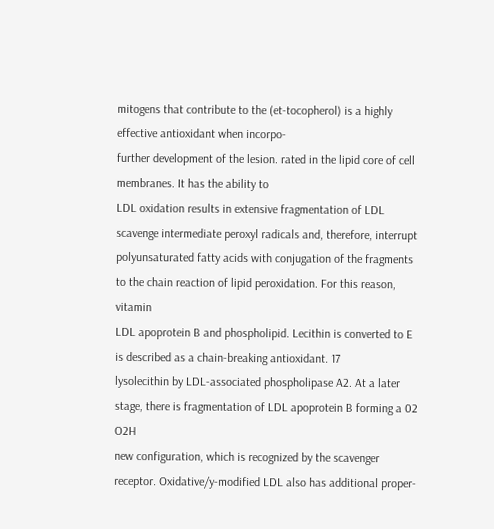mitogens that contribute to the (et-tocopherol) is a highly effective antioxidant when incorpo-
further development of the lesion. rated in the lipid core of cell membranes. It has the ability to
LDL oxidation results in extensive fragmentation of LDL scavenge intermediate peroxyl radicals and, therefore, interrupt
polyunsaturated fatty acids with conjugation of the fragments to the chain reaction of lipid peroxidation. For this reason, vitamin
LDL apoprotein B and phospholipid. Lecithin is converted to E is described as a chain-breaking antioxidant. 17
lysolecithin by LDL-associated phospholipase A2. At a later
stage, there is fragmentation of LDL apoprotein B forming a 02 O2H
new configuration, which is recognized by the scavenger
receptor. Oxidative/y-modified LDL also has additional proper-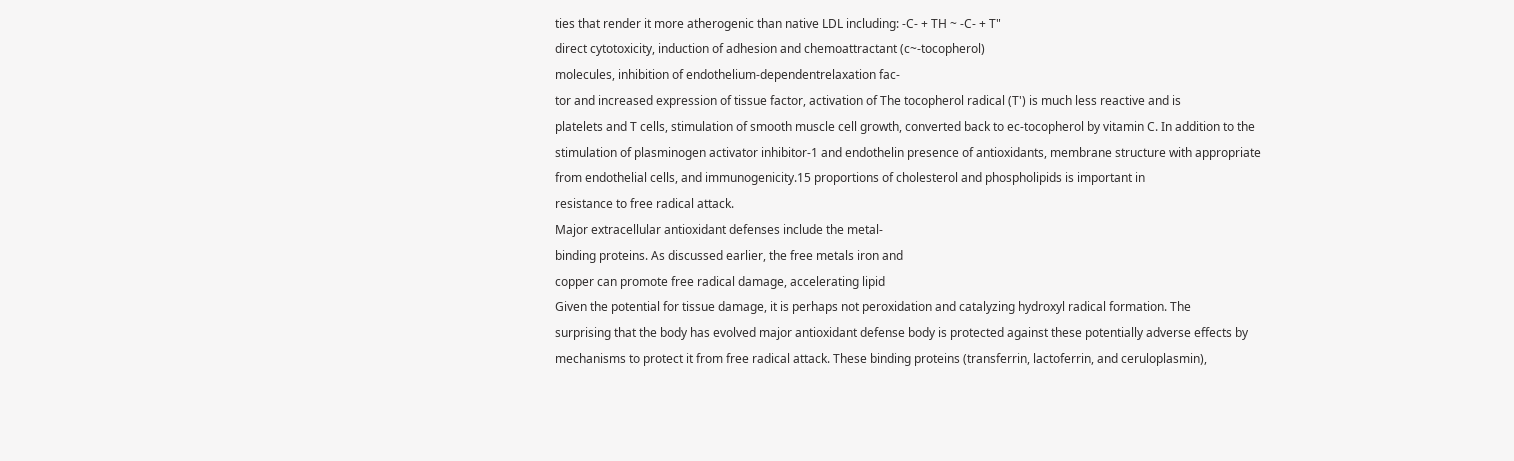ties that render it more atherogenic than native LDL including: -C- + TH ~ -C- + T"
direct cytotoxicity, induction of adhesion and chemoattractant (c~-tocopherol)
molecules, inhibition of endothelium-dependentrelaxation fac-
tor and increased expression of tissue factor, activation of The tocopherol radical (T') is much less reactive and is
platelets and T cells, stimulation of smooth muscle cell growth, converted back to ec-tocopherol by vitamin C. In addition to the
stimulation of plasminogen activator inhibitor-1 and endothelin presence of antioxidants, membrane structure with appropriate
from endothelial cells, and immunogenicity.15 proportions of cholesterol and phospholipids is important in
resistance to free radical attack.
Major extracellular antioxidant defenses include the metal-
binding proteins. As discussed earlier, the free metals iron and
copper can promote free radical damage, accelerating lipid
Given the potential for tissue damage, it is perhaps not peroxidation and catalyzing hydroxyl radical formation. The
surprising that the body has evolved major antioxidant defense body is protected against these potentially adverse effects by
mechanisms to protect it from free radical attack. These binding proteins (transferrin, lactoferrin, and ceruloplasmin),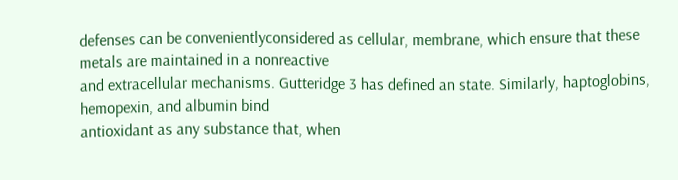defenses can be convenientlyconsidered as cellular, membrane, which ensure that these metals are maintained in a nonreactive
and extracellular mechanisms. Gutteridge 3 has defined an state. Similarly, haptoglobins, hemopexin, and albumin bind
antioxidant as any substance that, when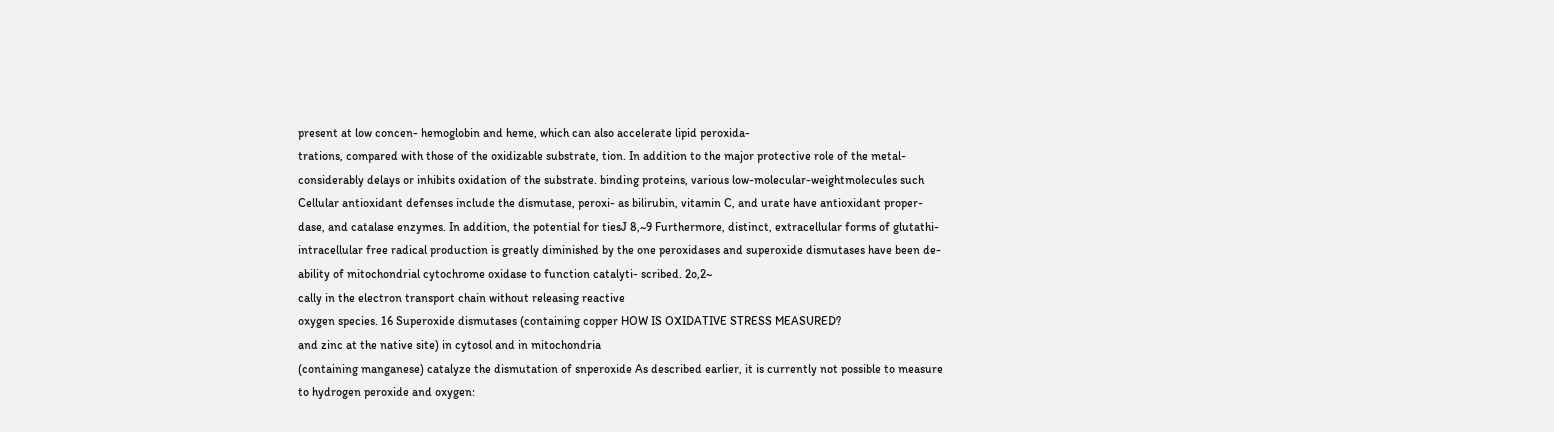present at low concen- hemoglobin and heme, which can also accelerate lipid peroxida-
trations, compared with those of the oxidizable substrate, tion. In addition to the major protective role of the metal-
considerably delays or inhibits oxidation of the substrate. binding proteins, various low-molecular-weightmolecules such
Cellular antioxidant defenses include the dismutase, peroxi- as bilirubin, vitamin C, and urate have antioxidant proper-
dase, and catalase enzymes. In addition, the potential for tiesJ 8,~9 Furthermore, distinct, extracellular forms of glutathi-
intracellular free radical production is greatly diminished by the one peroxidases and superoxide dismutases have been de-
ability of mitochondrial cytochrome oxidase to function catalyti- scribed. 2o,2~
cally in the electron transport chain without releasing reactive
oxygen species. 16 Superoxide dismutases (containing copper HOW IS OXIDATIVE STRESS MEASURED?
and zinc at the native site) in cytosol and in mitochondria
(containing manganese) catalyze the dismutation of snperoxide As described earlier, it is currently not possible to measure
to hydrogen peroxide and oxygen: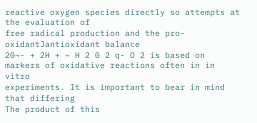reactive oxygen species directly so attempts at the evaluation of
free radical production and the pro-oxidantJantioxidant balance
20~- + 2H + ~ H 2 0 2 q- O 2 is based on markers of oxidative reactions often in in vitro
experiments. It is important to bear in mind that differing
The product of this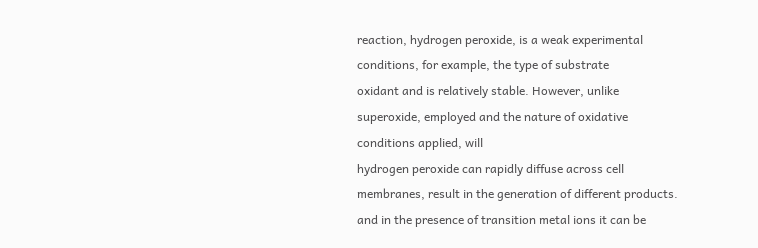reaction, hydrogen peroxide, is a weak experimental conditions, for example, the type of substrate
oxidant and is relatively stable. However, unlike superoxide, employed and the nature of oxidative conditions applied, will
hydrogen peroxide can rapidly diffuse across cell membranes, result in the generation of different products.
and in the presence of transition metal ions it can be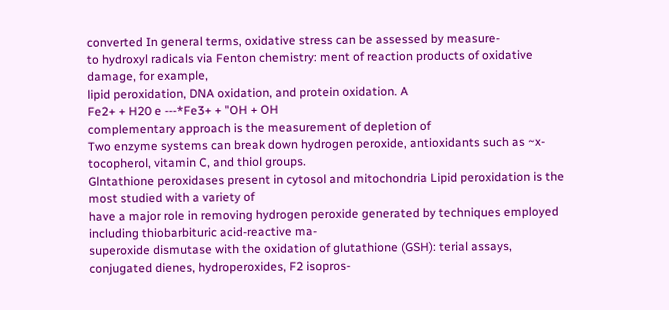converted In general terms, oxidative stress can be assessed by measure-
to hydroxyl radicals via Fenton chemistry: ment of reaction products of oxidative damage, for example,
lipid peroxidation, DNA oxidation, and protein oxidation. A
Fe2+ + H20 e ---*Fe3+ + "OH + OH
complementary approach is the measurement of depletion of
Two enzyme systems can break down hydrogen peroxide, antioxidants such as ~x-tocopherol, vitamin C, and thiol groups.
Glntathione peroxidases present in cytosol and mitochondria Lipid peroxidation is the most studied with a variety of
have a major role in removing hydrogen peroxide generated by techniques employed including thiobarbituric acid-reactive ma-
superoxide dismutase with the oxidation of glutathione (GSH): terial assays, conjugated dienes, hydroperoxides, F2 isopros-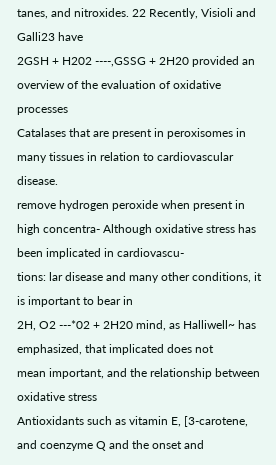tanes, and nitroxides. 22 Recently, Visioli and Galli23 have
2GSH + H202 ----,GSSG + 2H20 provided an overview of the evaluation of oxidative processes
Catalases that are present in peroxisomes in many tissues in relation to cardiovascular disease.
remove hydrogen peroxide when present in high concentra- Although oxidative stress has been implicated in cardiovascu-
tions: lar disease and many other conditions, it is important to bear in
2H, O2 ---*02 + 2H20 mind, as Halliwell~ has emphasized, that implicated does not
mean important, and the relationship between oxidative stress
Antioxidants such as vitamin E, [3-carotene, and coenzyme Q and the onset and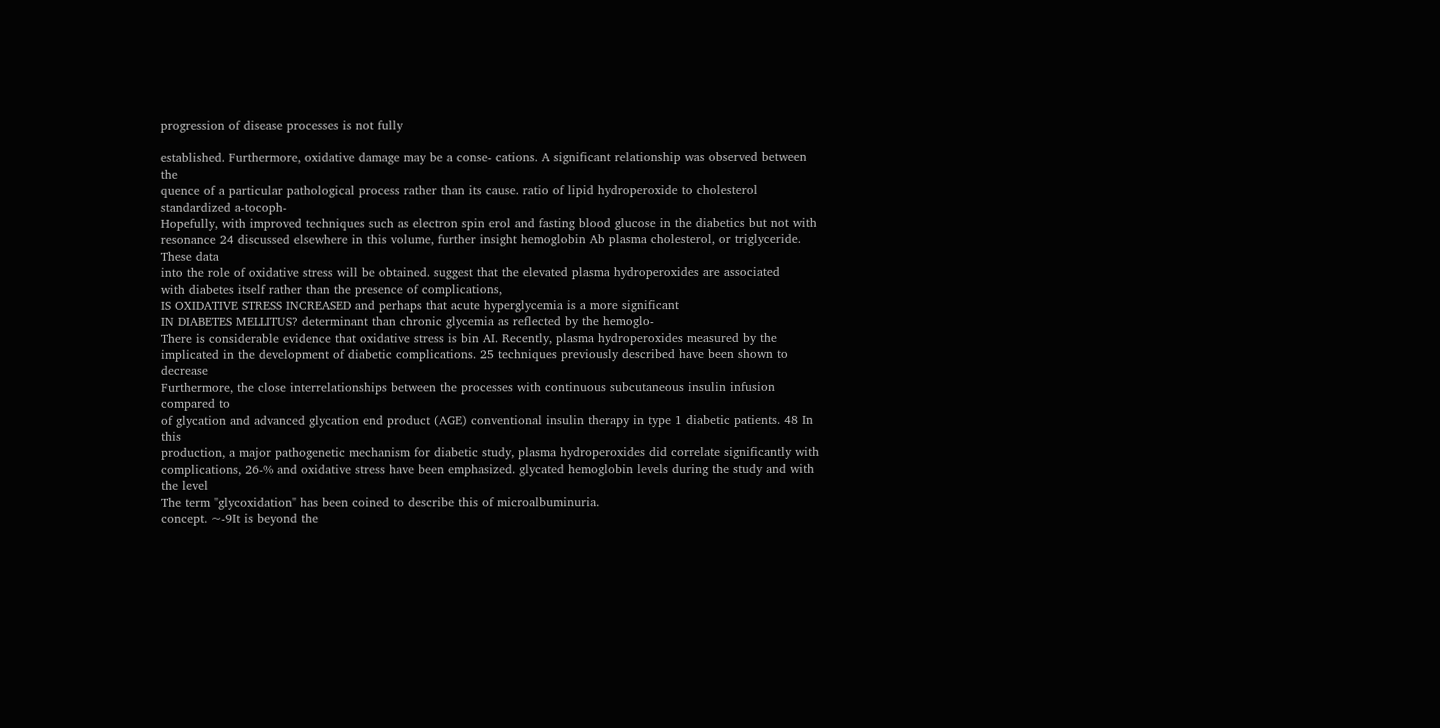progression of disease processes is not fully

established. Furthermore, oxidative damage may be a conse- cations. A significant relationship was observed between the
quence of a particular pathological process rather than its cause. ratio of lipid hydroperoxide to cholesterol standardized a-tocoph-
Hopefully, with improved techniques such as electron spin erol and fasting blood glucose in the diabetics but not with
resonance 24 discussed elsewhere in this volume, further insight hemoglobin Ab plasma cholesterol, or triglyceride. These data
into the role of oxidative stress will be obtained. suggest that the elevated plasma hydroperoxides are associated
with diabetes itself rather than the presence of complications,
IS OXIDATIVE STRESS INCREASED and perhaps that acute hyperglycemia is a more significant
IN DIABETES MELLITUS? determinant than chronic glycemia as reflected by the hemoglo-
There is considerable evidence that oxidative stress is bin AI. Recently, plasma hydroperoxides measured by the
implicated in the development of diabetic complications. 25 techniques previously described have been shown to decrease
Furthermore, the close interrelationships between the processes with continuous subcutaneous insulin infusion compared to
of glycation and advanced glycation end product (AGE) conventional insulin therapy in type 1 diabetic patients. 48 In this
production, a major pathogenetic mechanism for diabetic study, plasma hydroperoxides did correlate significantly with
complications, 26-% and oxidative stress have been emphasized. glycated hemoglobin levels during the study and with the level
The term "glycoxidation" has been coined to describe this of microalbuminuria.
concept. ~-9It is beyond the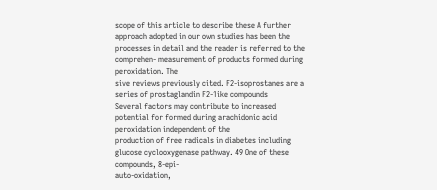scope of this article to describe these A further approach adopted in our own studies has been the
processes in detail and the reader is referred to the comprehen- measurement of products formed during peroxidation. The
sive reviews previously cited. F2-isoprostanes are a series of prostaglandin F2-1ike compounds
Several factors may contribute to increased potential for formed during arachidonic acid peroxidation independent of the
production of free radicals in diabetes including glucose cyclooxygenase pathway. 49 One of these compounds, 8-epi-
auto-oxidation,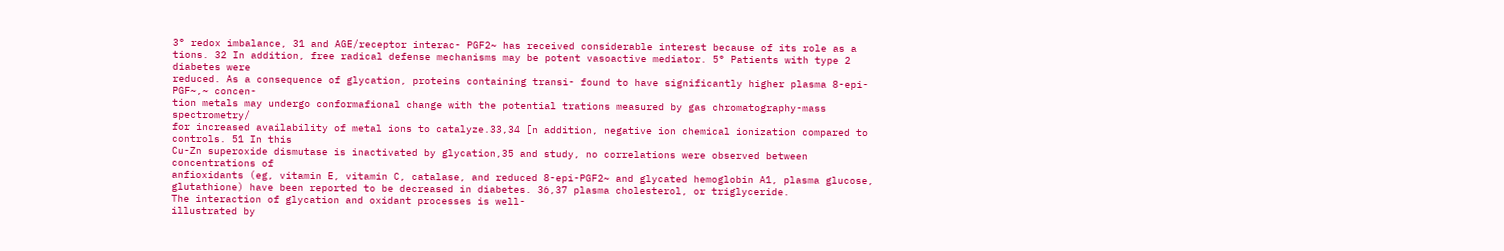3° redox imbalance, 31 and AGE/receptor interac- PGF2~ has received considerable interest because of its role as a
tions. 32 In addition, free radical defense mechanisms may be potent vasoactive mediator. 5° Patients with type 2 diabetes were
reduced. As a consequence of glycation, proteins containing transi- found to have significantly higher plasma 8-epi-PGF~,~ concen-
tion metals may undergo conformafional change with the potential trations measured by gas chromatography-mass spectrometry/
for increased availability of metal ions to catalyze.33,34 [n addition, negative ion chemical ionization compared to controls. 51 In this
Cu-Zn superoxide dismutase is inactivated by glycation,35 and study, no correlations were observed between concentrations of
anfioxidants (eg, vitamin E, vitamin C, catalase, and reduced 8-epi-PGF2~ and glycated hemoglobin A1, plasma glucose,
glutathione) have been reported to be decreased in diabetes. 36,37 plasma cholesterol, or triglyceride.
The interaction of glycation and oxidant processes is well-
illustrated by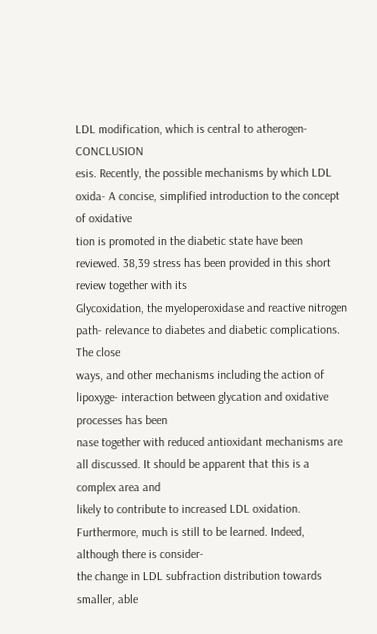LDL modification, which is central to atherogen- CONCLUSION
esis. Recently, the possible mechanisms by which LDL oxida- A concise, simplified introduction to the concept of oxidative
tion is promoted in the diabetic state have been reviewed. 38,39 stress has been provided in this short review together with its
Glycoxidation, the myeloperoxidase and reactive nitrogen path- relevance to diabetes and diabetic complications. The close
ways, and other mechanisms including the action of lipoxyge- interaction between glycation and oxidative processes has been
nase together with reduced antioxidant mechanisms are all discussed. It should be apparent that this is a complex area and
likely to contribute to increased LDL oxidation. Furthermore, much is still to be learned. Indeed, although there is consider-
the change in LDL subfraction distribution towards smaller, able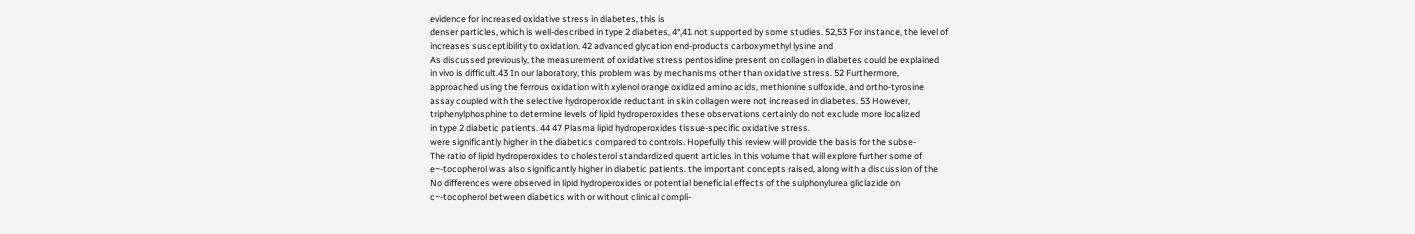evidence for increased oxidative stress in diabetes, this is
denser particles, which is well-described in type 2 diabetes, 4°,41 not supported by some studies. 52,53 For instance, the level of
increases susceptibility to oxidation. 42 advanced glycation end-products carboxymethyl lysine and
As discussed previously, the measurement of oxidative stress pentosidine present on collagen in diabetes could be explained
in vivo is difficult.43 In our laboratory, this problem was by mechanisms other than oxidative stress. 52 Furthermore,
approached using the ferrous oxidation with xylenol orange oxidized amino acids, methionine sulfoxide, and ortho-tyrosine
assay coupled with the selective hydroperoxide reductant in skin collagen were not increased in diabetes. 53 However,
triphenylphosphine to determine levels of lipid hydroperoxides these observations certainly do not exclude more localized
in type 2 diabetic patients. 44 47 Plasma lipid hydroperoxides tissue-specific oxidative stress.
were significantly higher in the diabetics compared to controls. Hopefully this review will provide the basis for the subse-
The ratio of lipid hydroperoxides to cholesterol standardized quent articles in this volume that will explore further some of
e~-tocopherol was also significantly higher in diabetic patients. the important concepts raised, along with a discussion of the
No differences were observed in lipid hydroperoxides or potential beneficial effects of the sulphonylurea gliclazide on
c~-tocopherol between diabetics with or without clinical compli-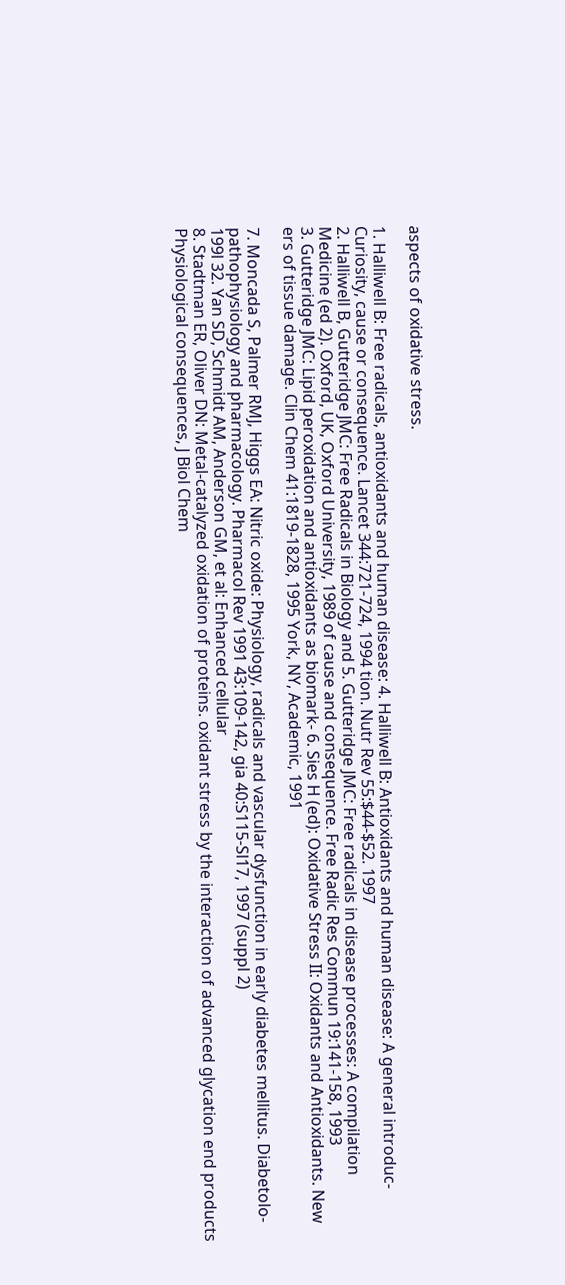aspects of oxidative stress.

1. Halliwell B: Free radicals, antioxidants and human disease: 4. Halliwell B: Antioxidants and human disease: A general introduc-
Curiosity, cause or consequence. Lancet 344:721-724, 1994 tion. Nutr Rev 55:$44-$52. 1997
2. Halliwell B, Gutteridge JMC: Free Radicals in Biology and 5. Gutteridge JMC: Free radicals in disease processes: A compilation
Medicine (ed 2). Oxford, UK, Oxford University, 1989 of cause and consequence. Free Radic Res Commun 19:141-158, 1993
3. Gutteridge JMC: Lipid peroxidation and antioxidants as biomark- 6. Sies H (ed): Oxidative Stress II: Oxidants and Antioxidants. New
ers of tissue damage. Clin Chem 41:1819-1828, 1995 York, NY, Academic, 1991

7. Moncada S, Palmer RMJ, Higgs EA: Nitric oxide: Physiology, radicals and vascular dysfunction in early diabetes mellitus. Diabetolo-
pathophysiology and pharmacology. Pharmacol Rev 1991 43:109-142, gia 40:S115-Sl17, 1997 (suppl 2)
199l 32. Yan SD, Schmidt AM, Anderson GM, et al: Enhanced cellular
8. Stadtman ER, Oliver DN: Metal-catalyzed oxidation of proteins. oxidant stress by the interaction of advanced glycation end products
Physiological consequences, J Biol Chem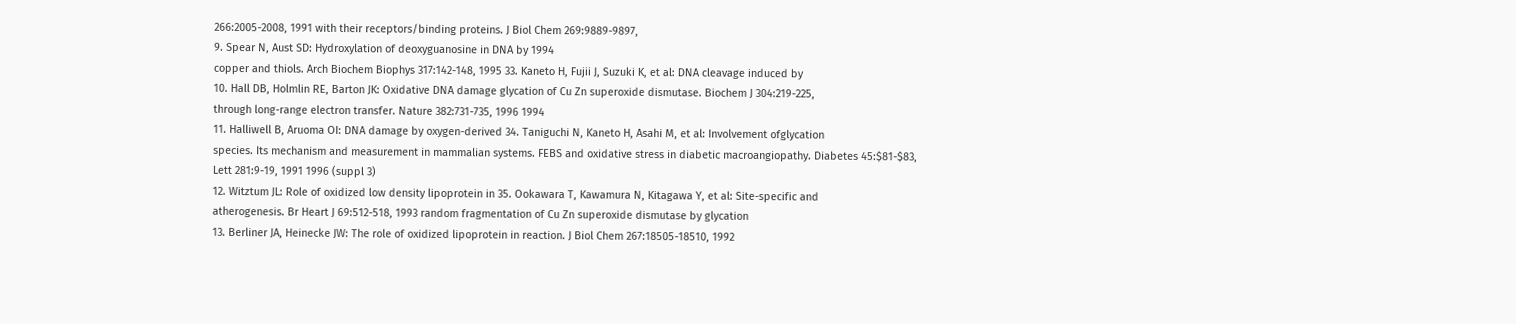266:2005-2008, 1991 with their receptors/binding proteins. J Biol Chem 269:9889-9897,
9. Spear N, Aust SD: Hydroxylation of deoxyguanosine in DNA by 1994
copper and thiols. Arch Biochem Biophys 317:142-148, 1995 33. Kaneto H, Fujii J, Suzuki K, et al: DNA cleavage induced by
10. Hall DB, Holmlin RE, Barton JK: Oxidative DNA damage glycation of Cu Zn superoxide dismutase. Biochem J 304:219-225,
through long-range electron transfer. Nature 382:731-735, 1996 1994
11. Halliwell B, Aruoma OI: DNA damage by oxygen-derived 34. Taniguchi N, Kaneto H, Asahi M, et al: Involvement ofglycation
species. Its mechanism and measurement in mammalian systems. FEBS and oxidative stress in diabetic macroangiopathy. Diabetes 45:$81-$83,
Lett 281:9-19, 1991 1996 (suppl 3)
12. Witztum JL: Role of oxidized low density lipoprotein in 35. Ookawara T, Kawamura N, Kitagawa Y, et al: Site-specific and
atherogenesis. Br Heart J 69:512-518, 1993 random fragmentation of Cu Zn superoxide dismutase by glycation
13. Berliner JA, Heinecke JW: The role of oxidized lipoprotein in reaction. J Biol Chem 267:18505-18510, 1992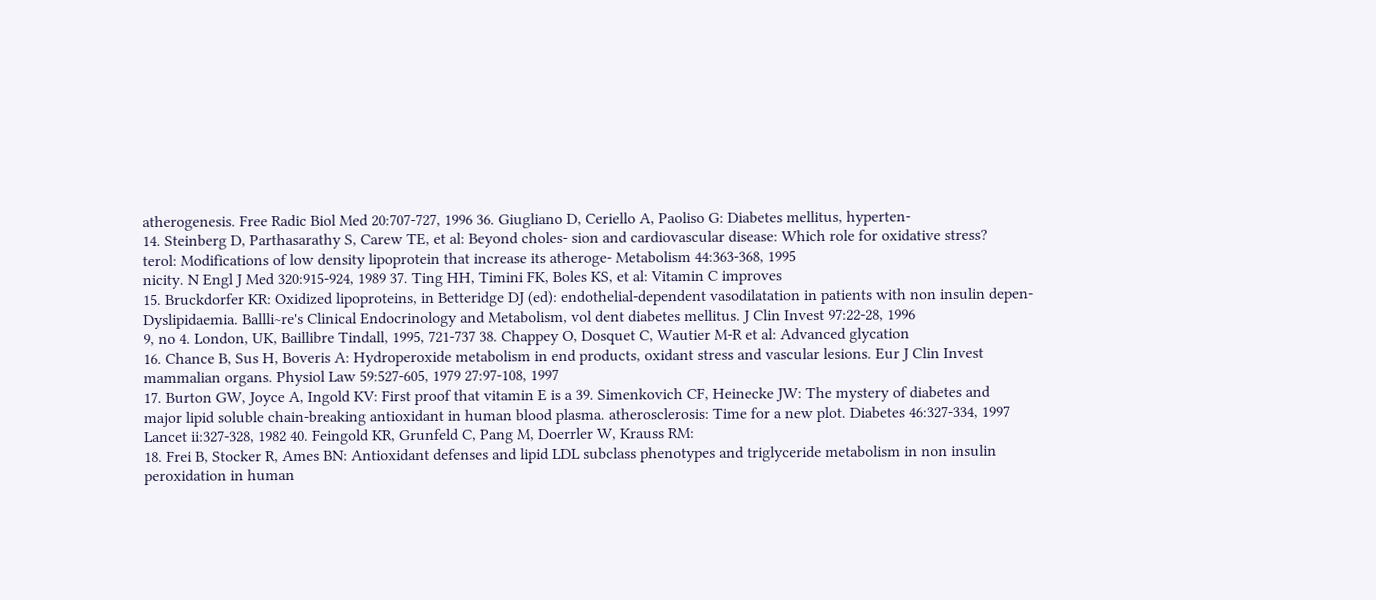atherogenesis. Free Radic Biol Med 20:707-727, 1996 36. Giugliano D, Ceriello A, Paoliso G: Diabetes mellitus, hyperten-
14. Steinberg D, Parthasarathy S, Carew TE, et al: Beyond choles- sion and cardiovascular disease: Which role for oxidative stress?
terol: Modifications of low density lipoprotein that increase its atheroge- Metabolism 44:363-368, 1995
nicity. N Engl J Med 320:915-924, 1989 37. Ting HH, Timini FK, Boles KS, et al: Vitamin C improves
15. Bruckdorfer KR: Oxidized lipoproteins, in Betteridge DJ (ed): endothelial-dependent vasodilatation in patients with non insulin depen-
Dyslipidaemia. Ballli~re's Clinical Endocrinology and Metabolism, vol dent diabetes mellitus. J Clin Invest 97:22-28, 1996
9, no 4. London, UK, Baillibre Tindall, 1995, 721-737 38. Chappey O, Dosquet C, Wautier M-R et al: Advanced glycation
16. Chance B, Sus H, Boveris A: Hydroperoxide metabolism in end products, oxidant stress and vascular lesions. Eur J Clin Invest
mammalian organs. Physiol Law 59:527-605, 1979 27:97-108, 1997
17. Burton GW, Joyce A, Ingold KV: First proof that vitamin E is a 39. Simenkovich CF, Heinecke JW: The mystery of diabetes and
major lipid soluble chain-breaking antioxidant in human blood plasma. atherosclerosis: Time for a new plot. Diabetes 46:327-334, 1997
Lancet ii:327-328, 1982 40. Feingold KR, Grunfeld C, Pang M, Doerrler W, Krauss RM:
18. Frei B, Stocker R, Ames BN: Antioxidant defenses and lipid LDL subclass phenotypes and triglyceride metabolism in non insulin
peroxidation in human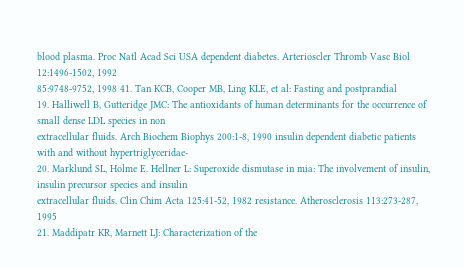blood plasma. Proc Natl Acad Sci USA dependent diabetes. Arterioscler Thromb Vasc Biol 12:1496-1502, 1992
85:9748-9752, 1998 41. Tan KCB, Cooper MB, Ling KLE, et al: Fasting and postprandial
19. Halliwell B, Gutteridge JMC: The antioxidants of human determinants for the occurrence of small dense LDL species in non
extracellular fluids. Arch Biochem Biophys 200:1-8, 1990 insulin dependent diabetic patients with and without hypertriglyceridae-
20. Marklund SL, Holme E. Hellner L: Superoxide dismutase in mia: The involvement of insulin, insulin precursor species and insulin
extracellular fluids. Clin Chim Acta 125:41-52, 1982 resistance. Atherosclerosis 113:273-287, 1995
21. Maddipatr KR, Marnett LJ: Characterization of the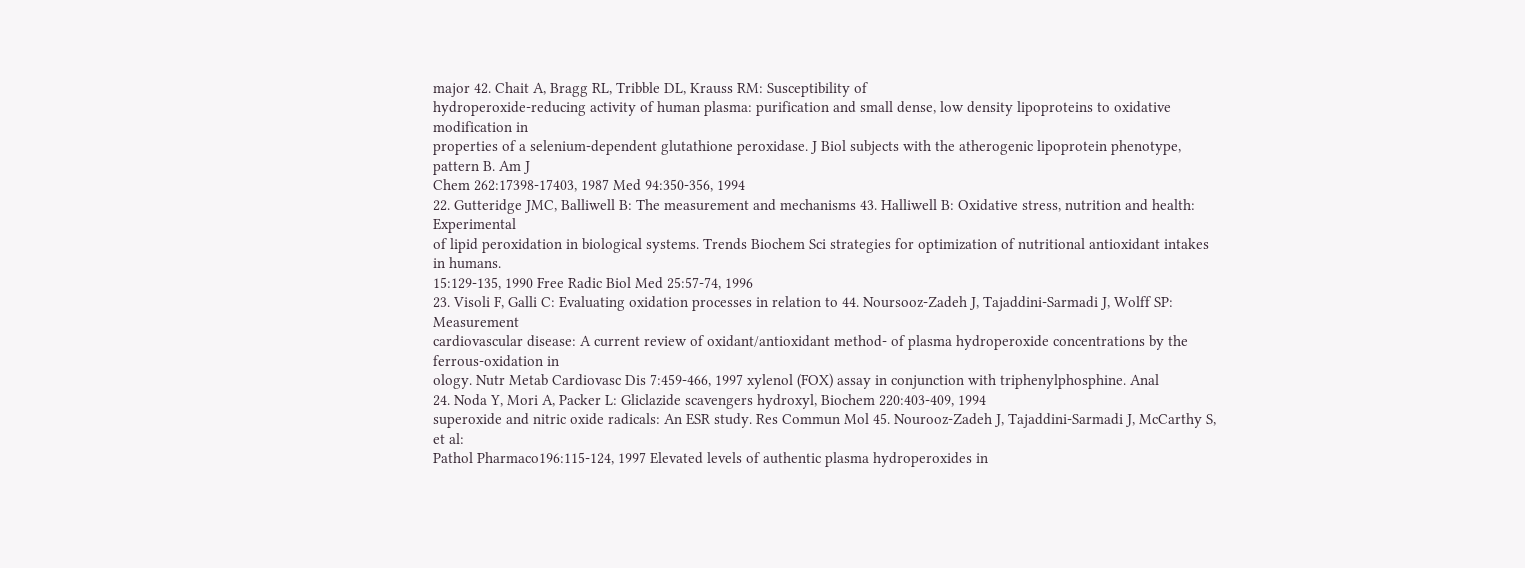major 42. Chait A, Bragg RL, Tribble DL, Krauss RM: Susceptibility of
hydroperoxide-reducing activity of human plasma: purification and small dense, low density lipoproteins to oxidative modification in
properties of a selenium-dependent glutathione peroxidase. J Biol subjects with the atherogenic lipoprotein phenotype, pattern B. Am J
Chem 262:17398-17403, 1987 Med 94:350-356, 1994
22. Gutteridge JMC, Balliwell B: The measurement and mechanisms 43. Halliwell B: Oxidative stress, nutrition and health: Experimental
of lipid peroxidation in biological systems. Trends Biochem Sci strategies for optimization of nutritional antioxidant intakes in humans.
15:129-135, 1990 Free Radic Biol Med 25:57-74, 1996
23. Visoli F, Galli C: Evaluating oxidation processes in relation to 44. Noursooz-Zadeh J, Tajaddini-Sarmadi J, Wolff SP: Measurement
cardiovascular disease: A current review of oxidant/antioxidant method- of plasma hydroperoxide concentrations by the ferrous-oxidation in
ology. Nutr Metab Cardiovasc Dis 7:459-466, 1997 xylenol (FOX) assay in conjunction with triphenylphosphine. Anal
24. Noda Y, Mori A, Packer L: Gliclazide scavengers hydroxyl, Biochem 220:403-409, 1994
superoxide and nitric oxide radicals: An ESR study. Res Commun Mol 45. Nourooz-Zadeh J, Tajaddini-Sarmadi J, McCarthy S, et al:
Pathol Pharmaco196:115-124, 1997 Elevated levels of authentic plasma hydroperoxides in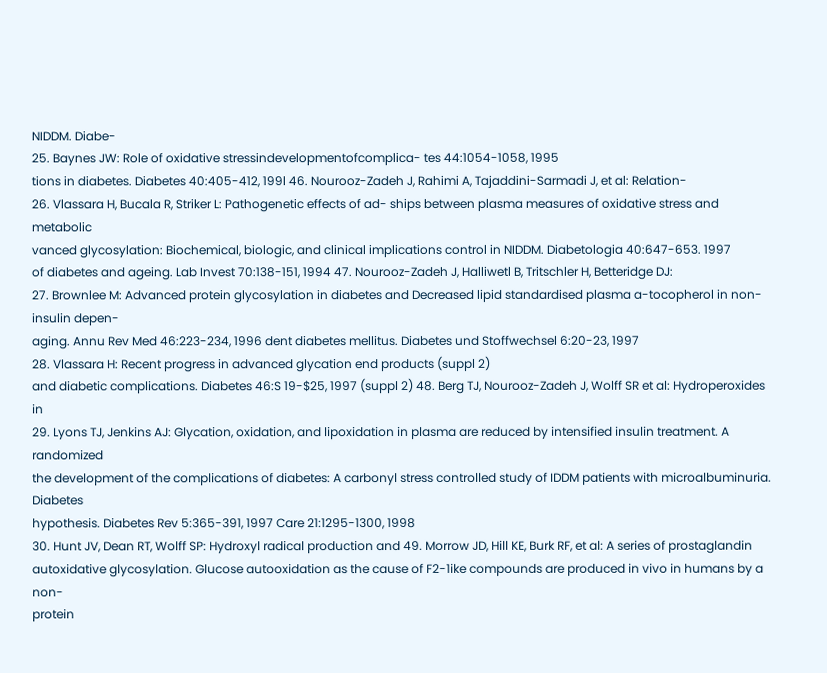NIDDM. Diabe-
25. Baynes JW: Role of oxidative stressindevelopmentofcomplica- tes 44:1054-1058, 1995
tions in diabetes. Diabetes 40:405-412, 199l 46. Nourooz-Zadeh J, Rahimi A, Tajaddini-Sarmadi J, et al: Relation-
26. Vlassara H, Bucala R, Striker L: Pathogenetic effects of ad- ships between plasma measures of oxidative stress and metabolic
vanced glycosylation: Biochemical, biologic, and clinical implications control in NIDDM. Diabetologia 40:647-653. 1997
of diabetes and ageing. Lab Invest 70:138-151, 1994 47. Nourooz-Zadeh J, Halliwetl B, Tritschler H, Betteridge DJ:
27. Brownlee M: Advanced protein glycosylation in diabetes and Decreased lipid standardised plasma a-tocopherol in non-insulin depen-
aging. Annu Rev Med 46:223-234, 1996 dent diabetes mellitus. Diabetes und Stoffwechsel 6:20-23, 1997
28. Vlassara H: Recent progress in advanced glycation end products (suppl 2)
and diabetic complications. Diabetes 46:S 19-$25, 1997 (suppl 2) 48. Berg TJ, Nourooz-Zadeh J, Wolff SR et al: Hydroperoxides in
29. Lyons TJ, Jenkins AJ: Glycation, oxidation, and lipoxidation in plasma are reduced by intensified insulin treatment. A randomized
the development of the complications of diabetes: A carbonyl stress controlled study of IDDM patients with microalbuminuria. Diabetes
hypothesis. Diabetes Rev 5:365-391, 1997 Care 21:1295-1300, 1998
30. Hunt JV, Dean RT, Wolff SP: Hydroxyl radical production and 49. Morrow JD, Hill KE, Burk RF, et al: A series of prostaglandin
autoxidative glycosylation. Glucose autooxidation as the cause of F2-1ike compounds are produced in vivo in humans by a non-
protein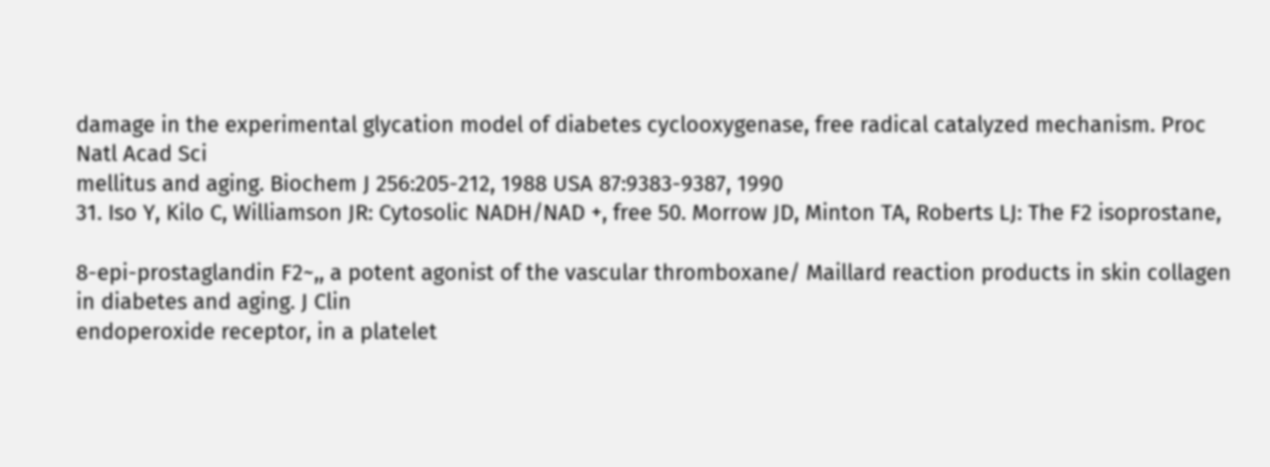damage in the experimental glycation model of diabetes cyclooxygenase, free radical catalyzed mechanism. Proc Natl Acad Sci
mellitus and aging. Biochem J 256:205-212, 1988 USA 87:9383-9387, 1990
31. Iso Y, Kilo C, Williamson JR: Cytosolic NADH/NAD +, free 50. Morrow JD, Minton TA, Roberts LJ: The F2 isoprostane,

8-epi-prostaglandin F2~,, a potent agonist of the vascular thromboxane/ Maillard reaction products in skin collagen in diabetes and aging. J Clin
endoperoxide receptor, in a platelet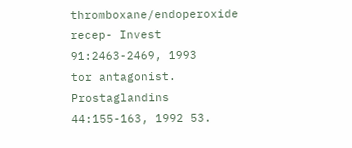thromboxane/endoperoxide recep- Invest 91:2463-2469, 1993
tor antagonist. Prostaglandins 44:155-163, 1992 53.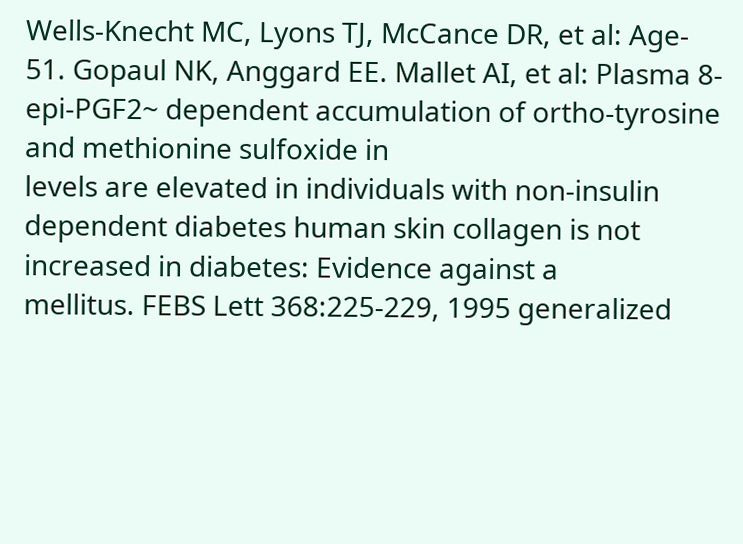Wells-Knecht MC, Lyons TJ, McCance DR, et al: Age-
51. Gopaul NK, Anggard EE. Mallet AI, et al: Plasma 8-epi-PGF2~ dependent accumulation of ortho-tyrosine and methionine sulfoxide in
levels are elevated in individuals with non-insulin dependent diabetes human skin collagen is not increased in diabetes: Evidence against a
mellitus. FEBS Lett 368:225-229, 1995 generalized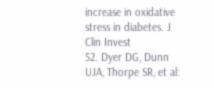increase in oxidative stress in diabetes. J Clin Invest
52. Dyer DG, Dunn UJA, Thorpe SR, et al: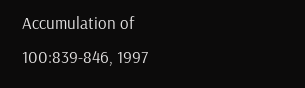Accumulation of 100:839-846, 1997